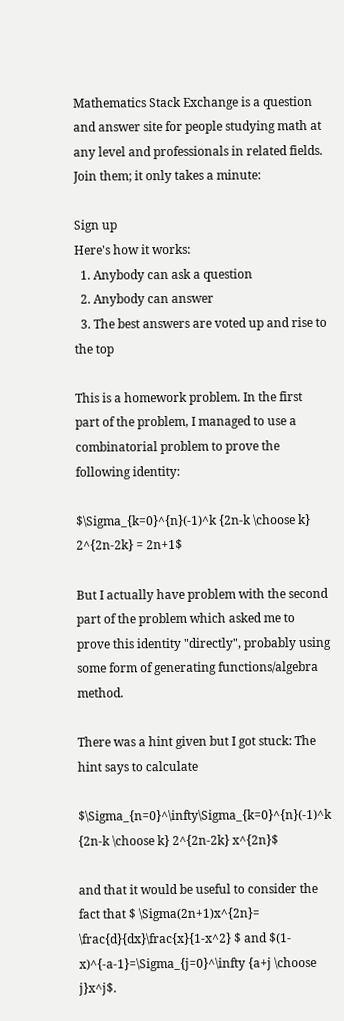Mathematics Stack Exchange is a question and answer site for people studying math at any level and professionals in related fields. Join them; it only takes a minute:

Sign up
Here's how it works:
  1. Anybody can ask a question
  2. Anybody can answer
  3. The best answers are voted up and rise to the top

This is a homework problem. In the first part of the problem, I managed to use a combinatorial problem to prove the following identity:

$\Sigma_{k=0}^{n}(-1)^k {2n-k \choose k} 2^{2n-2k} = 2n+1$

But I actually have problem with the second part of the problem which asked me to prove this identity "directly", probably using some form of generating functions/algebra method.

There was a hint given but I got stuck: The hint says to calculate

$\Sigma_{n=0}^\infty\Sigma_{k=0}^{n}(-1)^k {2n-k \choose k} 2^{2n-2k} x^{2n}$

and that it would be useful to consider the fact that $ \Sigma(2n+1)x^{2n}= \frac{d}{dx}\frac{x}{1-x^2} $ and $(1-x)^{-a-1}=\Sigma_{j=0}^\infty {a+j \choose j}x^j$.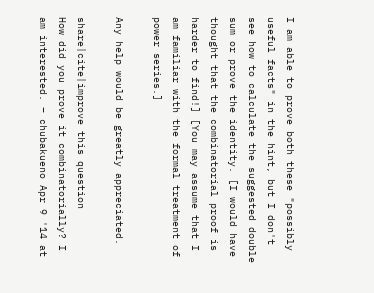I am able to prove both these "possibly useful facts" in the hint, but I don't see how to calculate the suggested double sum or prove the identity. [I would have thought that the combinatorial proof is harder to find!] [You may assume that I am familiar with the formal treatment of power series.]

Any help would be greatly appreciated.

share|cite|improve this question
How did you prove it combinatorially? I am interested. – chubakueno Apr 9 '14 at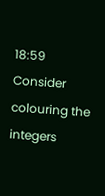18:59
Consider colouring the integers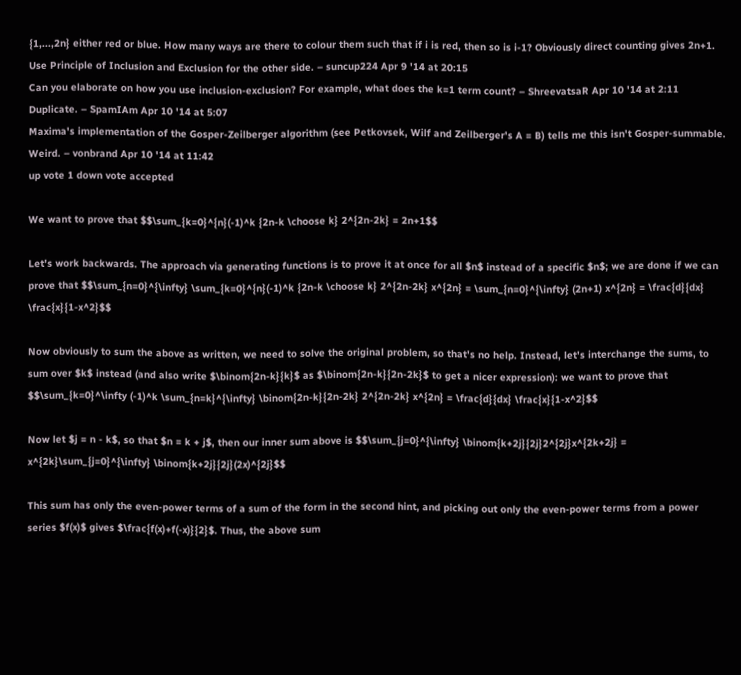{1,...,2n} either red or blue. How many ways are there to colour them such that if i is red, then so is i-1? Obviously direct counting gives 2n+1. Use Principle of Inclusion and Exclusion for the other side. – suncup224 Apr 9 '14 at 20:15
Can you elaborate on how you use inclusion-exclusion? For example, what does the k=1 term count? – ShreevatsaR Apr 10 '14 at 2:11
Duplicate. – SpamIAm Apr 10 '14 at 5:07
Maxima's implementation of the Gosper-Zeilberger algorithm (see Petkovsek, Wilf and Zeilberger's A = B) tells me this isn't Gosper-summable. Weird. – vonbrand Apr 10 '14 at 11:42
up vote 1 down vote accepted

We want to prove that $$\sum_{k=0}^{n}(-1)^k {2n-k \choose k} 2^{2n-2k} = 2n+1$$

Let's work backwards. The approach via generating functions is to prove it at once for all $n$ instead of a specific $n$; we are done if we can prove that $$\sum_{n=0}^{\infty} \sum_{k=0}^{n}(-1)^k {2n-k \choose k} 2^{2n-2k} x^{2n} = \sum_{n=0}^{\infty} (2n+1) x^{2n} = \frac{d}{dx} \frac{x}{1-x^2}$$

Now obviously to sum the above as written, we need to solve the original problem, so that's no help. Instead, let's interchange the sums, to sum over $k$ instead (and also write $\binom{2n-k}{k}$ as $\binom{2n-k}{2n-2k}$ to get a nicer expression): we want to prove that $$\sum_{k=0}^\infty (-1)^k \sum_{n=k}^{\infty} \binom{2n-k}{2n-2k} 2^{2n-2k} x^{2n} = \frac{d}{dx} \frac{x}{1-x^2}$$

Now let $j = n - k$, so that $n = k + j$, then our inner sum above is $$\sum_{j=0}^{\infty} \binom{k+2j}{2j}2^{2j}x^{2k+2j} = x^{2k}\sum_{j=0}^{\infty} \binom{k+2j}{2j}(2x)^{2j}$$

This sum has only the even-power terms of a sum of the form in the second hint, and picking out only the even-power terms from a power series $f(x)$ gives $\frac{f(x)+f(-x)}{2}$. Thus, the above sum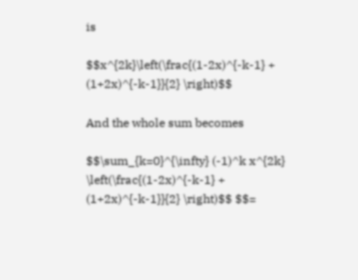is

$$x^{2k}\left(\frac{(1-2x)^{-k-1} + (1+2x)^{-k-1}}{2} \right)$$

And the whole sum becomes

$$\sum_{k=0}^{\infty} (-1)^k x^{2k} \left(\frac{(1-2x)^{-k-1} + (1+2x)^{-k-1}}{2} \right)$$ $$=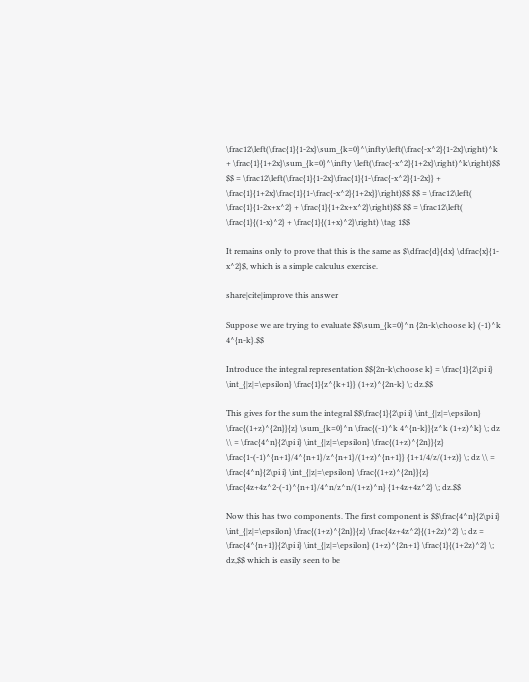\frac12\left(\frac{1}{1-2x}\sum_{k=0}^\infty\left(\frac{-x^2}{1-2x}\right)^k + \frac{1}{1+2x}\sum_{k=0}^\infty \left(\frac{-x^2}{1+2x}\right)^k\right)$$ $$ = \frac12\left(\frac{1}{1-2x}\frac{1}{1-\frac{-x^2}{1-2x}} + \frac{1}{1+2x}\frac{1}{1-\frac{-x^2}{1+2x}}\right)$$ $$ = \frac12\left( \frac{1}{1-2x+x^2} + \frac{1}{1+2x+x^2}\right)$$ $$ = \frac12\left( \frac{1}{(1-x)^2} + \frac{1}{(1+x)^2}\right) \tag 1$$

It remains only to prove that this is the same as $\dfrac{d}{dx} \dfrac{x}{1-x^2}$, which is a simple calculus exercise.

share|cite|improve this answer

Suppose we are trying to evaluate $$\sum_{k=0}^n {2n-k\choose k} (-1)^k 4^{n-k}.$$

Introduce the integral representation $${2n-k\choose k} = \frac{1}{2\pi i} \int_{|z|=\epsilon} \frac{1}{z^{k+1}} (1+z)^{2n-k} \; dz.$$

This gives for the sum the integral $$\frac{1}{2\pi i} \int_{|z|=\epsilon} \frac{(1+z)^{2n}}{z} \sum_{k=0}^n \frac{(-1)^k 4^{n-k}}{z^k (1+z)^k} \; dz \\ = \frac{4^n}{2\pi i} \int_{|z|=\epsilon} \frac{(1+z)^{2n}}{z} \frac{1-(-1)^{n+1}/4^{n+1}/z^{n+1}/(1+z)^{n+1}} {1+1/4/z/(1+z)} \; dz \\ = \frac{4^n}{2\pi i} \int_{|z|=\epsilon} \frac{(1+z)^{2n}}{z} \frac{4z+4z^2-(-1)^{n+1}/4^n/z^n/(1+z)^n} {1+4z+4z^2} \; dz.$$

Now this has two components. The first component is $$\frac{4^n}{2\pi i} \int_{|z|=\epsilon} \frac{(1+z)^{2n}}{z} \frac{4z+4z^2}{(1+2z)^2} \; dz = \frac{4^{n+1}}{2\pi i} \int_{|z|=\epsilon} (1+z)^{2n+1} \frac{1}{(1+2z)^2} \; dz,$$ which is easily seen to be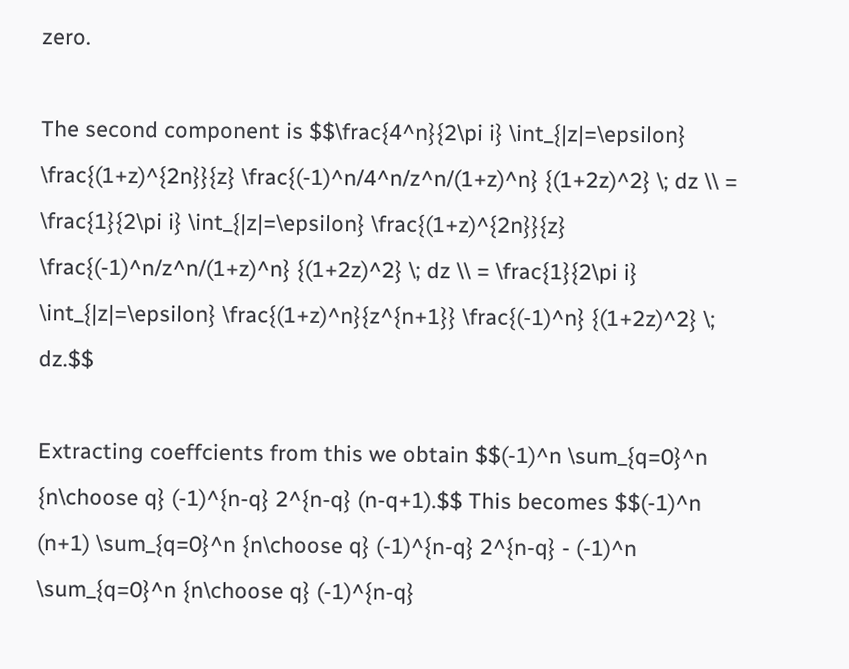zero.

The second component is $$\frac{4^n}{2\pi i} \int_{|z|=\epsilon} \frac{(1+z)^{2n}}{z} \frac{(-1)^n/4^n/z^n/(1+z)^n} {(1+2z)^2} \; dz \\ = \frac{1}{2\pi i} \int_{|z|=\epsilon} \frac{(1+z)^{2n}}{z} \frac{(-1)^n/z^n/(1+z)^n} {(1+2z)^2} \; dz \\ = \frac{1}{2\pi i} \int_{|z|=\epsilon} \frac{(1+z)^n}{z^{n+1}} \frac{(-1)^n} {(1+2z)^2} \; dz.$$

Extracting coeffcients from this we obtain $$(-1)^n \sum_{q=0}^n {n\choose q} (-1)^{n-q} 2^{n-q} (n-q+1).$$ This becomes $$(-1)^n (n+1) \sum_{q=0}^n {n\choose q} (-1)^{n-q} 2^{n-q} - (-1)^n \sum_{q=0}^n {n\choose q} (-1)^{n-q}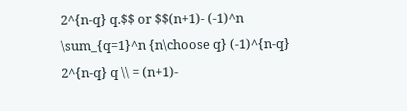2^{n-q} q.$$ or $$(n+1)- (-1)^n \sum_{q=1}^n {n\choose q} (-1)^{n-q} 2^{n-q} q \\ = (n+1)-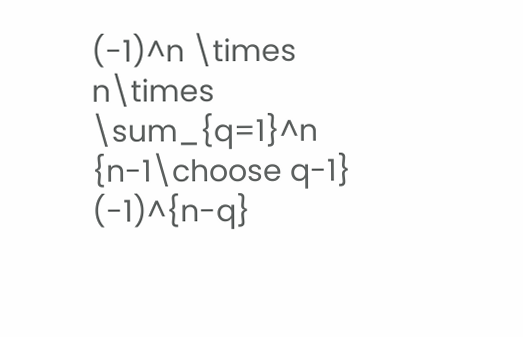(-1)^n \times n\times \sum_{q=1}^n {n-1\choose q-1} (-1)^{n-q}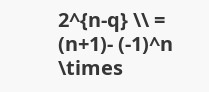2^{n-q} \\ = (n+1)- (-1)^n \times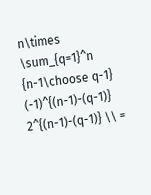n\times \sum_{q=1}^n {n-1\choose q-1} (-1)^{(n-1)-(q-1)} 2^{(n-1)-(q-1)} \\ =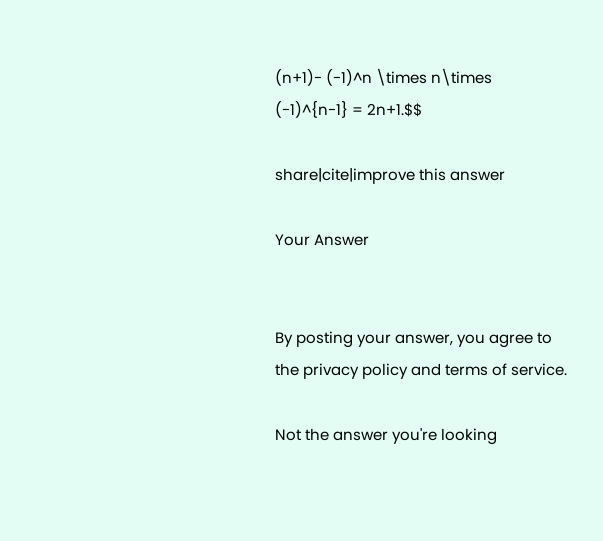(n+1)- (-1)^n \times n\times (-1)^{n-1} = 2n+1.$$

share|cite|improve this answer

Your Answer


By posting your answer, you agree to the privacy policy and terms of service.

Not the answer you're looking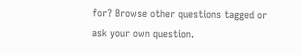for? Browse other questions tagged or ask your own question.